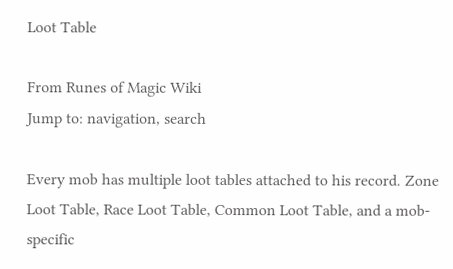Loot Table

From Runes of Magic Wiki
Jump to: navigation, search

Every mob has multiple loot tables attached to his record. Zone Loot Table, Race Loot Table, Common Loot Table, and a mob-specific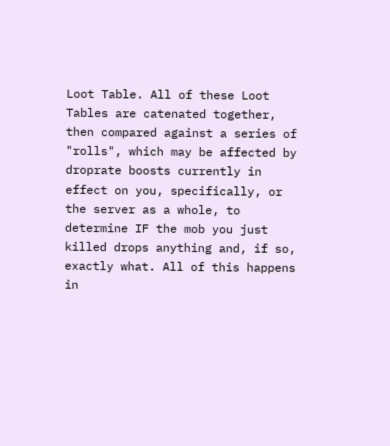Loot Table. All of these Loot Tables are catenated together, then compared against a series of "rolls", which may be affected by droprate boosts currently in effect on you, specifically, or the server as a whole, to determine IF the mob you just killed drops anything and, if so, exactly what. All of this happens in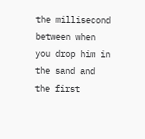the millisecond between when you drop him in the sand and the first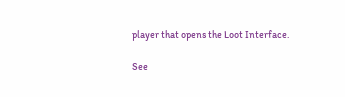player that opens the Loot Interface.

See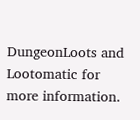DungeonLoots and Lootomatic for more information.